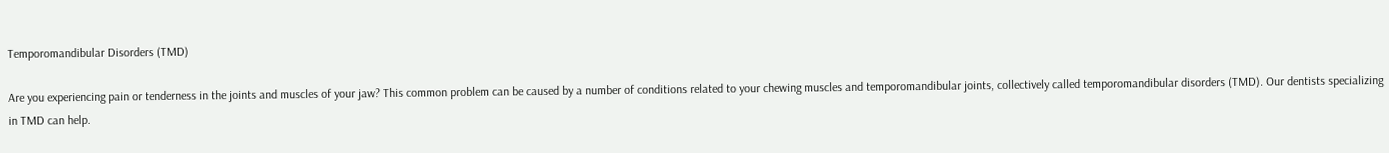Temporomandibular Disorders (TMD)

Are you experiencing pain or tenderness in the joints and muscles of your jaw? This common problem can be caused by a number of conditions related to your chewing muscles and temporomandibular joints, collectively called temporomandibular disorders (TMD). Our dentists specializing in TMD can help.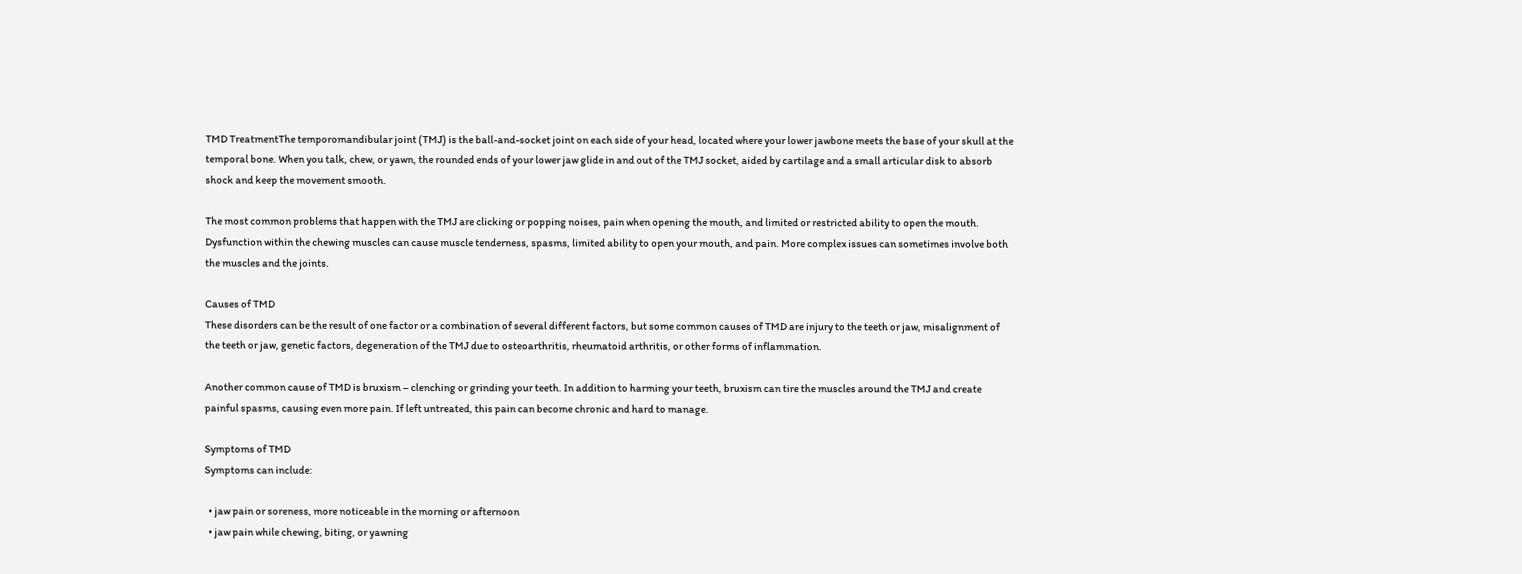TMD TreatmentThe temporomandibular joint (TMJ) is the ball-and-socket joint on each side of your head, located where your lower jawbone meets the base of your skull at the temporal bone. When you talk, chew, or yawn, the rounded ends of your lower jaw glide in and out of the TMJ socket, aided by cartilage and a small articular disk to absorb shock and keep the movement smooth.

The most common problems that happen with the TMJ are clicking or popping noises, pain when opening the mouth, and limited or restricted ability to open the mouth. Dysfunction within the chewing muscles can cause muscle tenderness, spasms, limited ability to open your mouth, and pain. More complex issues can sometimes involve both the muscles and the joints.

Causes of TMD
These disorders can be the result of one factor or a combination of several different factors, but some common causes of TMD are injury to the teeth or jaw, misalignment of the teeth or jaw, genetic factors, degeneration of the TMJ due to osteoarthritis, rheumatoid arthritis, or other forms of inflammation.

Another common cause of TMD is bruxism – clenching or grinding your teeth. In addition to harming your teeth, bruxism can tire the muscles around the TMJ and create painful spasms, causing even more pain. If left untreated, this pain can become chronic and hard to manage.

Symptoms of TMD
Symptoms can include:

  • jaw pain or soreness, more noticeable in the morning or afternoon
  • jaw pain while chewing, biting, or yawning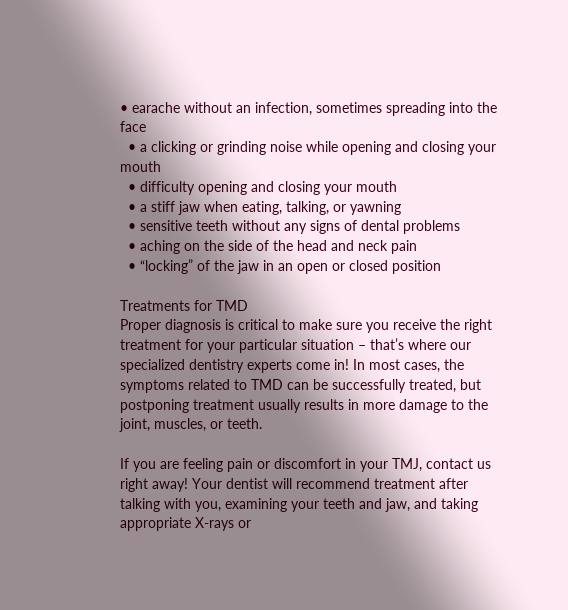• earache without an infection, sometimes spreading into the face
  • a clicking or grinding noise while opening and closing your mouth
  • difficulty opening and closing your mouth
  • a stiff jaw when eating, talking, or yawning
  • sensitive teeth without any signs of dental problems
  • aching on the side of the head and neck pain
  • “locking” of the jaw in an open or closed position

Treatments for TMD
Proper diagnosis is critical to make sure you receive the right treatment for your particular situation – that’s where our specialized dentistry experts come in! In most cases, the symptoms related to TMD can be successfully treated, but postponing treatment usually results in more damage to the joint, muscles, or teeth.

If you are feeling pain or discomfort in your TMJ, contact us right away! Your dentist will recommend treatment after talking with you, examining your teeth and jaw, and taking appropriate X-rays or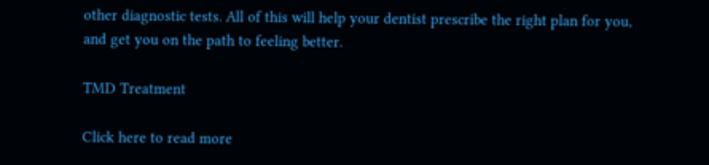other diagnostic tests. All of this will help your dentist prescribe the right plan for you, and get you on the path to feeling better.

TMD Treatment

Click here to read more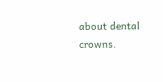about dental crowns.